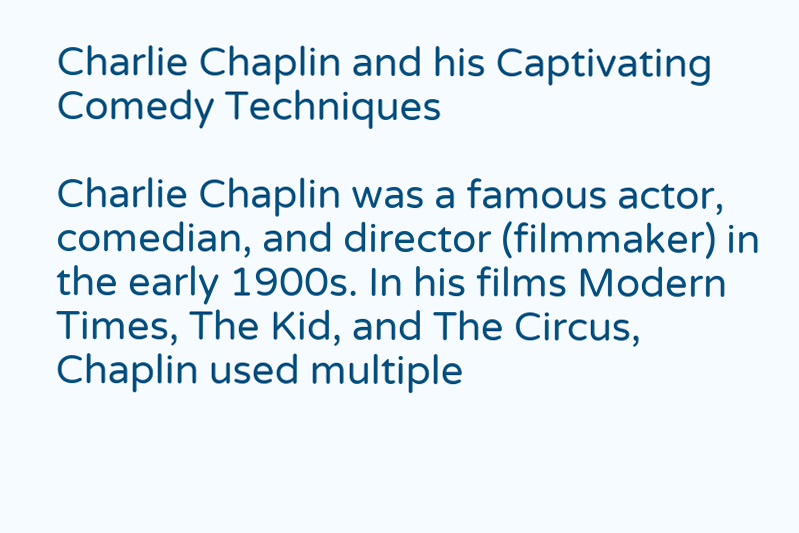Charlie Chaplin and his Captivating Comedy Techniques

Charlie Chaplin was a famous actor, comedian, and director (filmmaker) in the early 1900s. In his films Modern Times, The Kid, and The Circus, Chaplin used multiple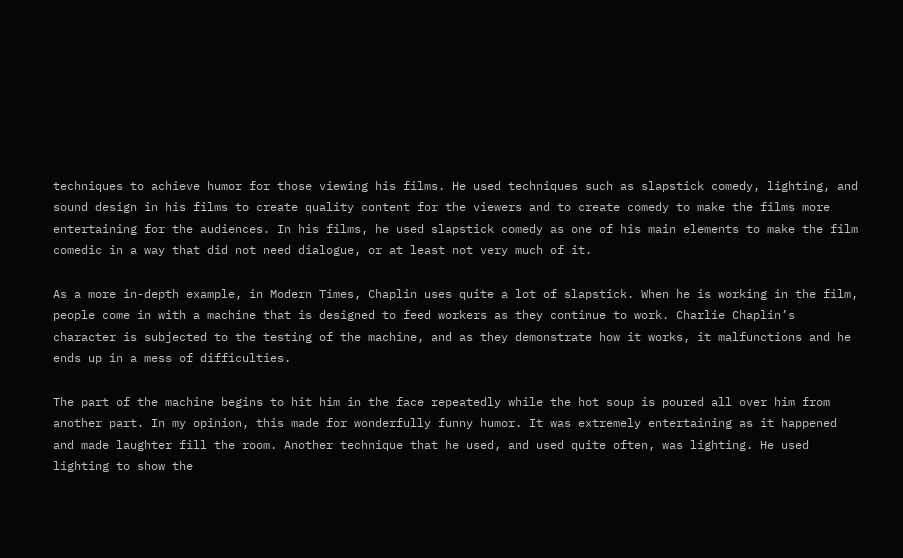techniques to achieve humor for those viewing his films. He used techniques such as slapstick comedy, lighting, and sound design in his films to create quality content for the viewers and to create comedy to make the films more entertaining for the audiences. In his films, he used slapstick comedy as one of his main elements to make the film comedic in a way that did not need dialogue, or at least not very much of it.

As a more in-depth example, in Modern Times, Chaplin uses quite a lot of slapstick. When he is working in the film, people come in with a machine that is designed to feed workers as they continue to work. Charlie Chaplin’s character is subjected to the testing of the machine, and as they demonstrate how it works, it malfunctions and he ends up in a mess of difficulties.

The part of the machine begins to hit him in the face repeatedly while the hot soup is poured all over him from another part. In my opinion, this made for wonderfully funny humor. It was extremely entertaining as it happened and made laughter fill the room. Another technique that he used, and used quite often, was lighting. He used lighting to show the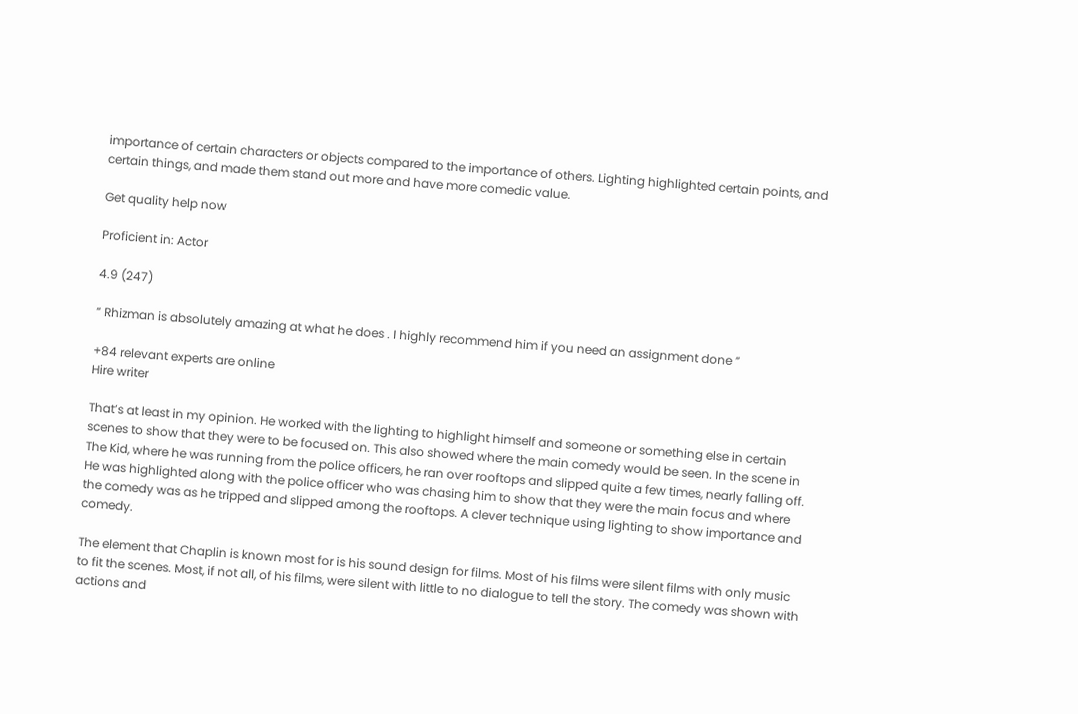importance of certain characters or objects compared to the importance of others. Lighting highlighted certain points, and certain things, and made them stand out more and have more comedic value.

Get quality help now

Proficient in: Actor

4.9 (247)

“ Rhizman is absolutely amazing at what he does . I highly recommend him if you need an assignment done ”

+84 relevant experts are online
Hire writer

That’s at least in my opinion. He worked with the lighting to highlight himself and someone or something else in certain scenes to show that they were to be focused on. This also showed where the main comedy would be seen. In the scene in The Kid, where he was running from the police officers, he ran over rooftops and slipped quite a few times, nearly falling off. He was highlighted along with the police officer who was chasing him to show that they were the main focus and where the comedy was as he tripped and slipped among the rooftops. A clever technique using lighting to show importance and comedy.

The element that Chaplin is known most for is his sound design for films. Most of his films were silent films with only music to fit the scenes. Most, if not all, of his films, were silent with little to no dialogue to tell the story. The comedy was shown with actions and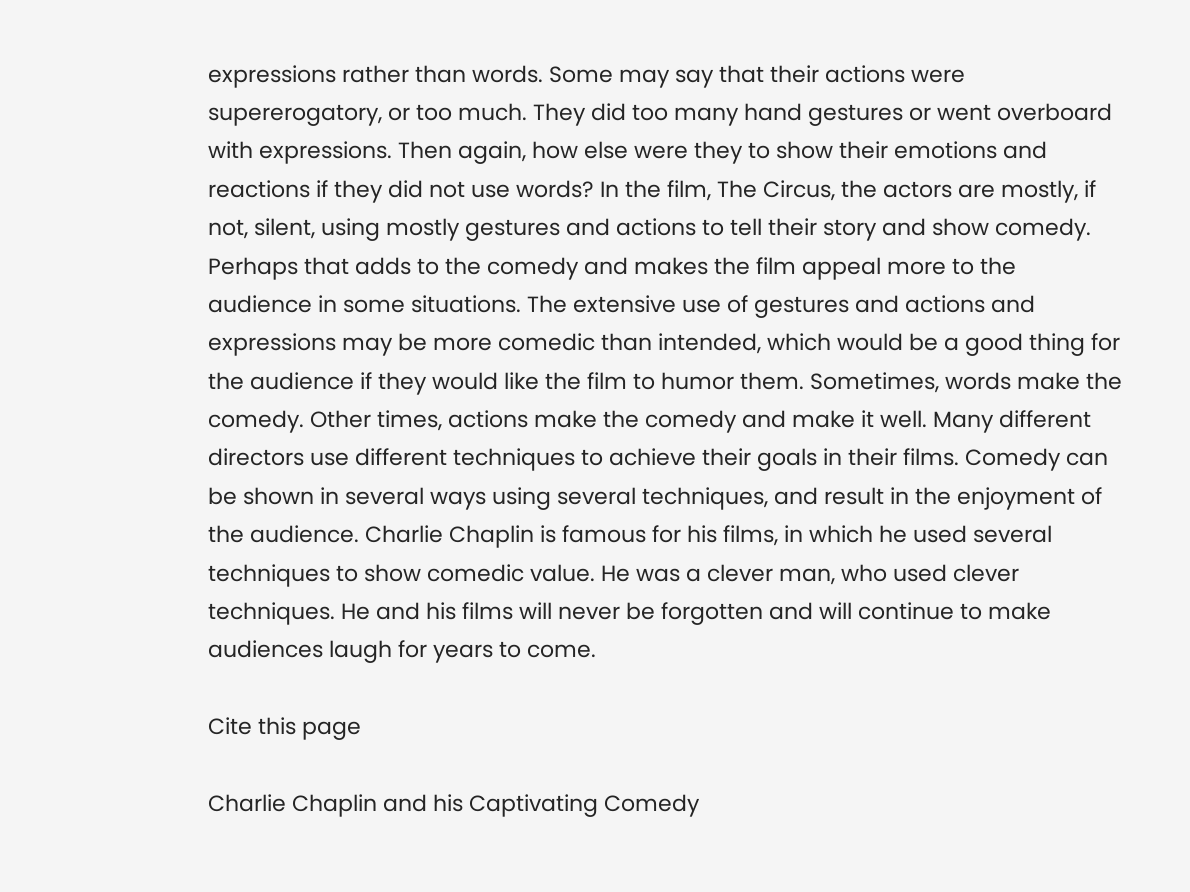expressions rather than words. Some may say that their actions were supererogatory, or too much. They did too many hand gestures or went overboard with expressions. Then again, how else were they to show their emotions and reactions if they did not use words? In the film, The Circus, the actors are mostly, if not, silent, using mostly gestures and actions to tell their story and show comedy. Perhaps that adds to the comedy and makes the film appeal more to the audience in some situations. The extensive use of gestures and actions and expressions may be more comedic than intended, which would be a good thing for the audience if they would like the film to humor them. Sometimes, words make the comedy. Other times, actions make the comedy and make it well. Many different directors use different techniques to achieve their goals in their films. Comedy can be shown in several ways using several techniques, and result in the enjoyment of the audience. Charlie Chaplin is famous for his films, in which he used several techniques to show comedic value. He was a clever man, who used clever techniques. He and his films will never be forgotten and will continue to make audiences laugh for years to come.

Cite this page

Charlie Chaplin and his Captivating Comedy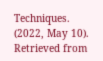Techniques. (2022, May 10). Retrieved from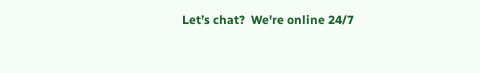Let’s chat?  We're online 24/7